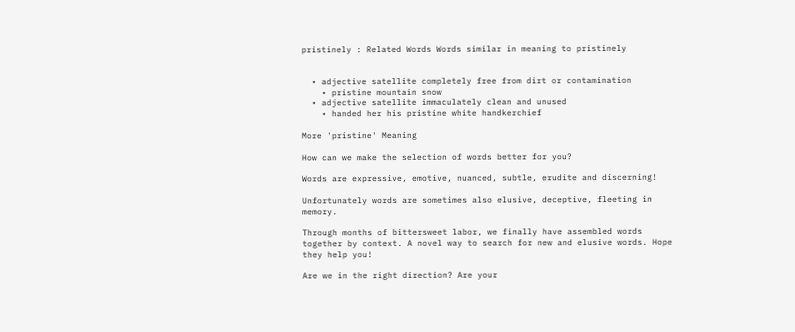pristinely : Related Words Words similar in meaning to pristinely


  • adjective satellite completely free from dirt or contamination
    • pristine mountain snow
  • adjective satellite immaculately clean and unused
    • handed her his pristine white handkerchief

More 'pristine' Meaning

How can we make the selection of words better for you?

Words are expressive, emotive, nuanced, subtle, erudite and discerning!

Unfortunately words are sometimes also elusive, deceptive, fleeting in memory.

Through months of bittersweet labor, we finally have assembled words together by context. A novel way to search for new and elusive words. Hope they help you!

Are we in the right direction? Are your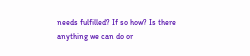needs fulfilled? If so how? Is there anything we can do or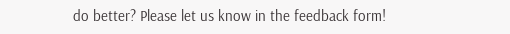do better? Please let us know in the feedback form!